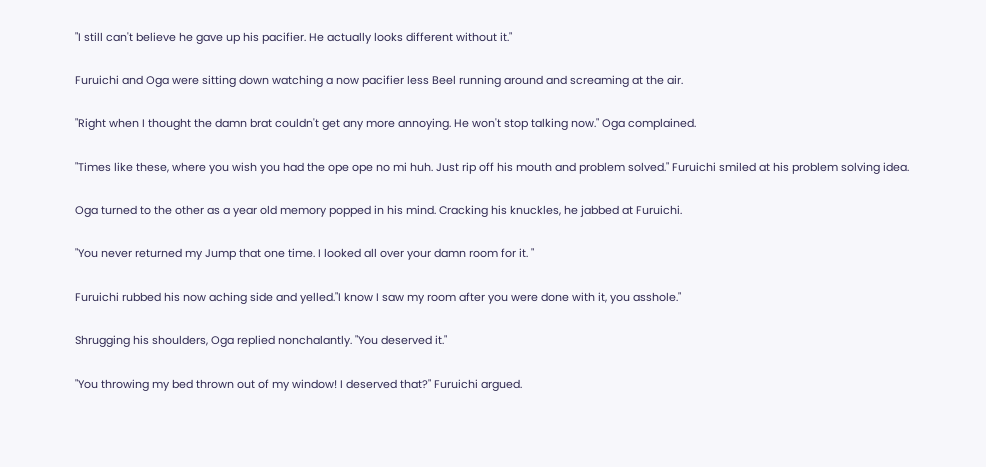"I still can't believe he gave up his pacifier. He actually looks different without it."

Furuichi and Oga were sitting down watching a now pacifier less Beel running around and screaming at the air.

"Right when I thought the damn brat couldn't get any more annoying. He won't stop talking now." Oga complained.

"Times like these, where you wish you had the ope ope no mi huh. Just rip off his mouth and problem solved." Furuichi smiled at his problem solving idea.

Oga turned to the other as a year old memory popped in his mind. Cracking his knuckles, he jabbed at Furuichi.

"You never returned my Jump that one time. I looked all over your damn room for it. "

Furuichi rubbed his now aching side and yelled."I know I saw my room after you were done with it, you asshole."

Shrugging his shoulders, Oga replied nonchalantly. "You deserved it."

"You throwing my bed thrown out of my window! I deserved that?" Furuichi argued.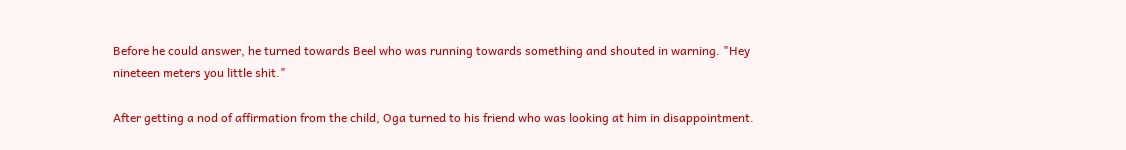Before he could answer, he turned towards Beel who was running towards something and shouted in warning. "Hey nineteen meters you little shit."

After getting a nod of affirmation from the child, Oga turned to his friend who was looking at him in disappointment.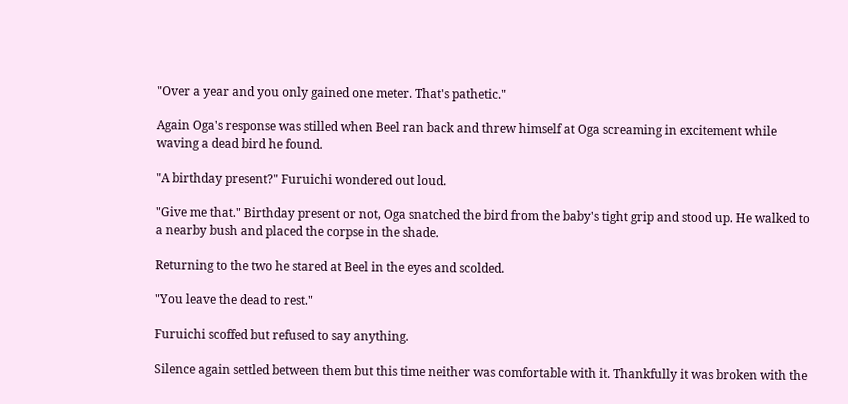"Over a year and you only gained one meter. That's pathetic."

Again Oga's response was stilled when Beel ran back and threw himself at Oga screaming in excitement while waving a dead bird he found.

"A birthday present?" Furuichi wondered out loud.

"Give me that." Birthday present or not, Oga snatched the bird from the baby's tight grip and stood up. He walked to a nearby bush and placed the corpse in the shade.

Returning to the two he stared at Beel in the eyes and scolded.

"You leave the dead to rest."

Furuichi scoffed but refused to say anything.

Silence again settled between them but this time neither was comfortable with it. Thankfully it was broken with the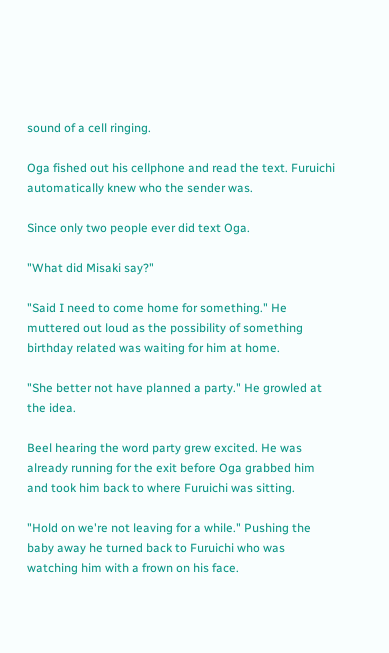sound of a cell ringing.

Oga fished out his cellphone and read the text. Furuichi automatically knew who the sender was.

Since only two people ever did text Oga.

"What did Misaki say?"

"Said I need to come home for something." He muttered out loud as the possibility of something birthday related was waiting for him at home.

"She better not have planned a party." He growled at the idea.

Beel hearing the word party grew excited. He was already running for the exit before Oga grabbed him and took him back to where Furuichi was sitting.

"Hold on we're not leaving for a while." Pushing the baby away he turned back to Furuichi who was watching him with a frown on his face.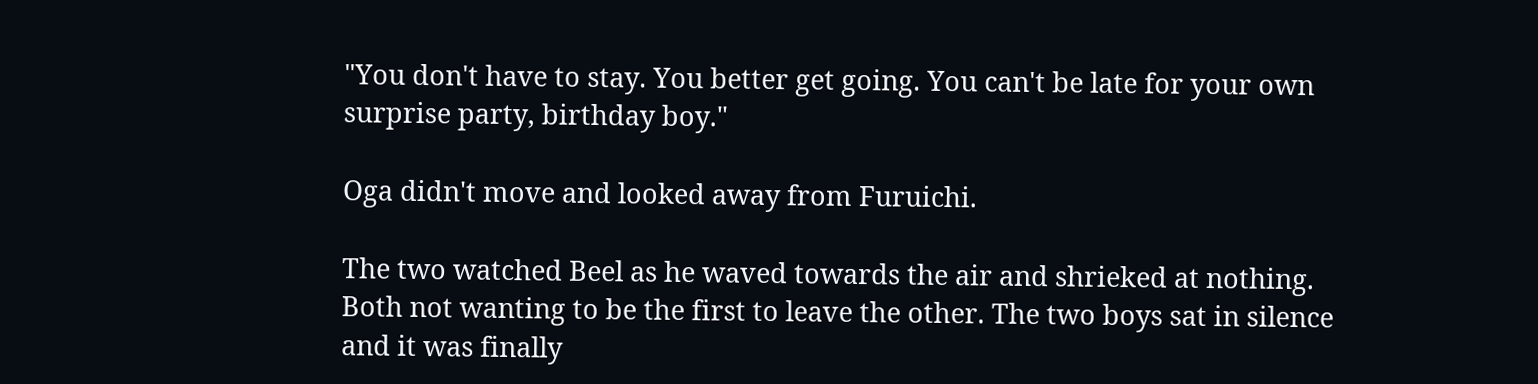"You don't have to stay. You better get going. You can't be late for your own surprise party, birthday boy."

Oga didn't move and looked away from Furuichi.

The two watched Beel as he waved towards the air and shrieked at nothing. Both not wanting to be the first to leave the other. The two boys sat in silence and it was finally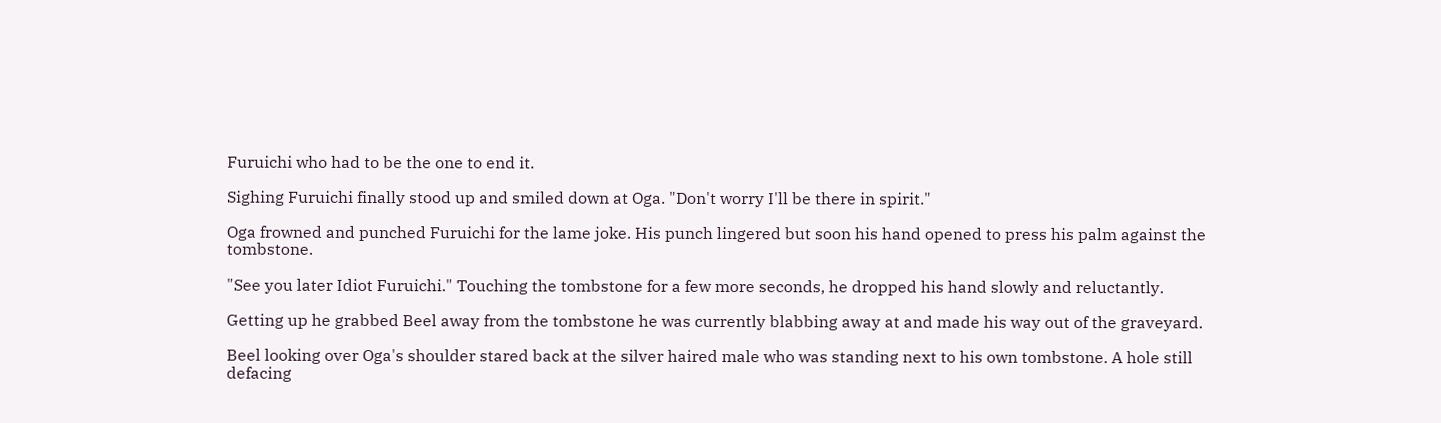Furuichi who had to be the one to end it.

Sighing Furuichi finally stood up and smiled down at Oga. "Don't worry I'll be there in spirit."

Oga frowned and punched Furuichi for the lame joke. His punch lingered but soon his hand opened to press his palm against the tombstone.

"See you later Idiot Furuichi." Touching the tombstone for a few more seconds, he dropped his hand slowly and reluctantly.

Getting up he grabbed Beel away from the tombstone he was currently blabbing away at and made his way out of the graveyard.

Beel looking over Oga's shoulder stared back at the silver haired male who was standing next to his own tombstone. A hole still defacing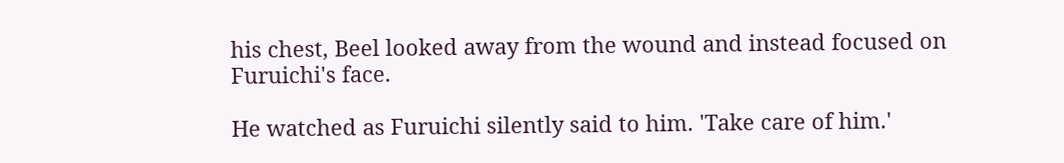his chest, Beel looked away from the wound and instead focused on Furuichi's face.

He watched as Furuichi silently said to him. 'Take care of him.'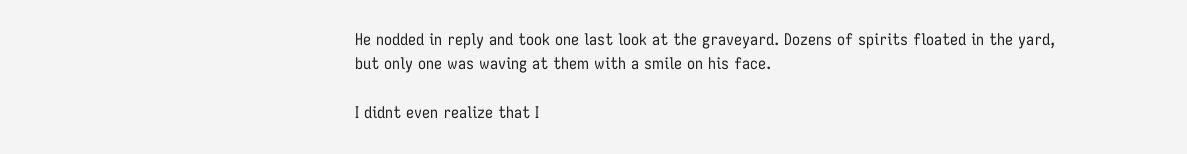He nodded in reply and took one last look at the graveyard. Dozens of spirits floated in the yard, but only one was waving at them with a smile on his face.

I didnt even realize that I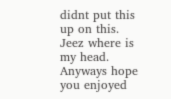didnt put this up on this. Jeez where is my head. Anyways hope you enjoyed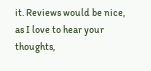it. Reviews would be nice, as I love to hear your thoughts,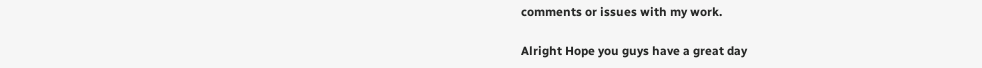comments or issues with my work.

Alright Hope you guys have a great day